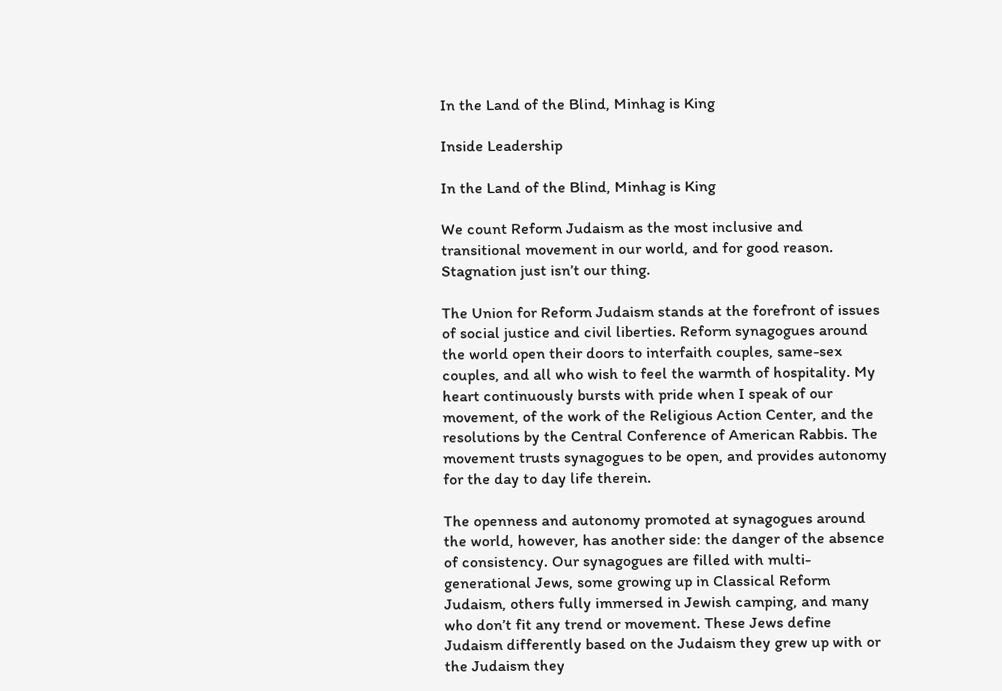In the Land of the Blind, Minhag is King

Inside Leadership

In the Land of the Blind, Minhag is King

We count Reform Judaism as the most inclusive and transitional movement in our world, and for good reason. Stagnation just isn’t our thing.

The Union for Reform Judaism stands at the forefront of issues of social justice and civil liberties. Reform synagogues around the world open their doors to interfaith couples, same-sex couples, and all who wish to feel the warmth of hospitality. My heart continuously bursts with pride when I speak of our movement, of the work of the Religious Action Center, and the resolutions by the Central Conference of American Rabbis. The movement trusts synagogues to be open, and provides autonomy for the day to day life therein.

The openness and autonomy promoted at synagogues around the world, however, has another side: the danger of the absence of consistency. Our synagogues are filled with multi-generational Jews, some growing up in Classical Reform Judaism, others fully immersed in Jewish camping, and many who don’t fit any trend or movement. These Jews define Judaism differently based on the Judaism they grew up with or the Judaism they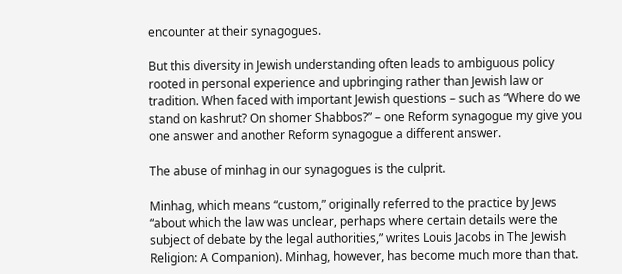encounter at their synagogues.

But this diversity in Jewish understanding often leads to ambiguous policy rooted in personal experience and upbringing rather than Jewish law or tradition. When faced with important Jewish questions – such as “Where do we stand on kashrut? On shomer Shabbos?” – one Reform synagogue my give you one answer and another Reform synagogue a different answer.

The abuse of minhag in our synagogues is the culprit.

Minhag, which means “custom,” originally referred to the practice by Jews “about which the law was unclear, perhaps where certain details were the subject of debate by the legal authorities,” writes Louis Jacobs in The Jewish Religion: A Companion). Minhag, however, has become much more than that.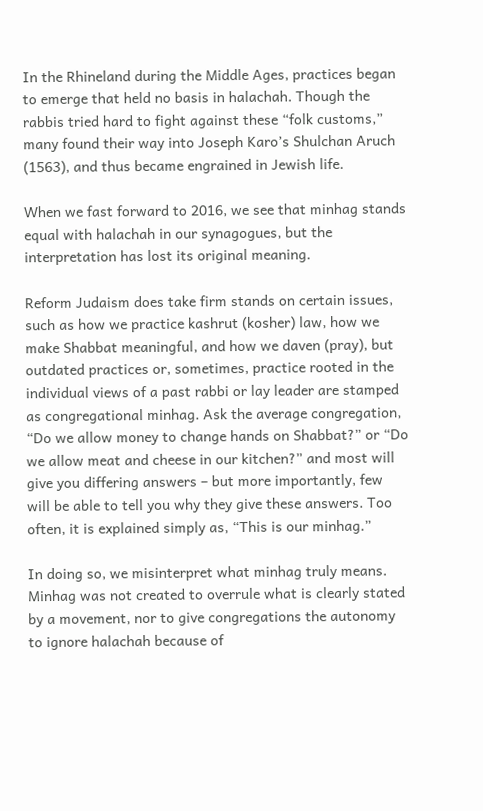In the Rhineland during the Middle Ages, practices began to emerge that held no basis in halachah. Though the rabbis tried hard to fight against these “folk customs,” many found their way into Joseph Karo’s Shulchan Aruch (1563), and thus became engrained in Jewish life.

When we fast forward to 2016, we see that minhag stands equal with halachah in our synagogues, but the interpretation has lost its original meaning.

Reform Judaism does take firm stands on certain issues, such as how we practice kashrut (kosher) law, how we make Shabbat meaningful, and how we daven (pray), but outdated practices or, sometimes, practice rooted in the individual views of a past rabbi or lay leader are stamped as congregational minhag. Ask the average congregation, “Do we allow money to change hands on Shabbat?” or “Do we allow meat and cheese in our kitchen?” and most will give you differing answers – but more importantly, few will be able to tell you why they give these answers. Too often, it is explained simply as, “This is our minhag.”

In doing so, we misinterpret what minhag truly means. Minhag was not created to overrule what is clearly stated by a movement, nor to give congregations the autonomy to ignore halachah because of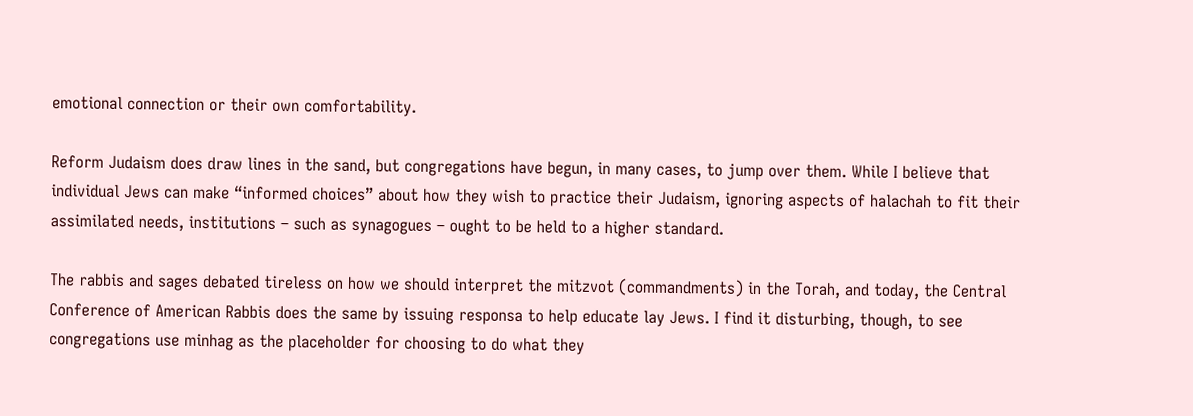emotional connection or their own comfortability.

Reform Judaism does draw lines in the sand, but congregations have begun, in many cases, to jump over them. While I believe that individual Jews can make “informed choices” about how they wish to practice their Judaism, ignoring aspects of halachah to fit their assimilated needs, institutions – such as synagogues – ought to be held to a higher standard.

The rabbis and sages debated tireless on how we should interpret the mitzvot (commandments) in the Torah, and today, the Central Conference of American Rabbis does the same by issuing responsa to help educate lay Jews. I find it disturbing, though, to see congregations use minhag as the placeholder for choosing to do what they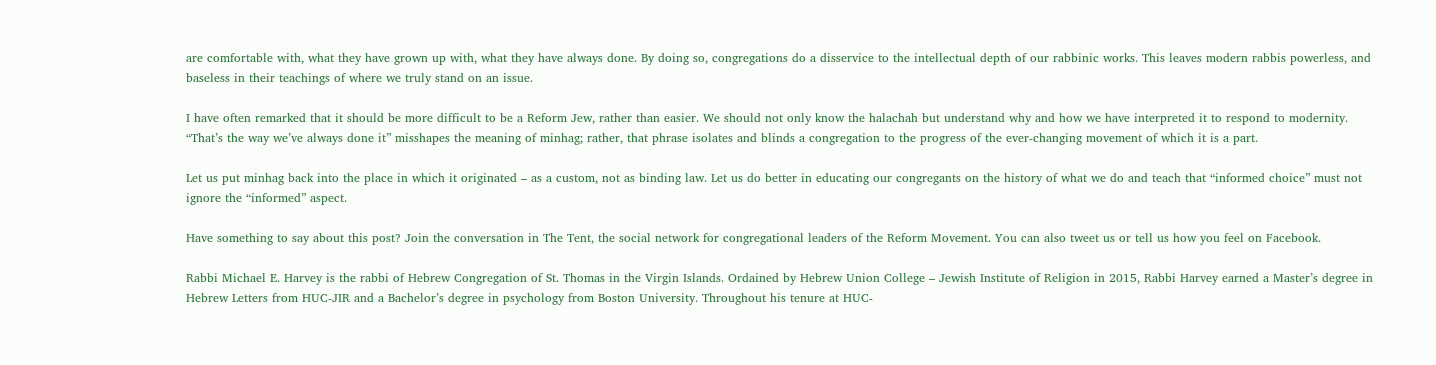are comfortable with, what they have grown up with, what they have always done. By doing so, congregations do a disservice to the intellectual depth of our rabbinic works. This leaves modern rabbis powerless, and baseless in their teachings of where we truly stand on an issue.

I have often remarked that it should be more difficult to be a Reform Jew, rather than easier. We should not only know the halachah but understand why and how we have interpreted it to respond to modernity. “That’s the way we’ve always done it” misshapes the meaning of minhag; rather, that phrase isolates and blinds a congregation to the progress of the ever-changing movement of which it is a part.

Let us put minhag back into the place in which it originated – as a custom, not as binding law. Let us do better in educating our congregants on the history of what we do and teach that “informed choice” must not ignore the “informed” aspect.

Have something to say about this post? Join the conversation in The Tent, the social network for congregational leaders of the Reform Movement. You can also tweet us or tell us how you feel on Facebook.

Rabbi Michael E. Harvey is the rabbi of Hebrew Congregation of St. Thomas in the Virgin Islands. Ordained by Hebrew Union College – Jewish Institute of Religion in 2015, Rabbi Harvey earned a Master’s degree in Hebrew Letters from HUC-JIR and a Bachelor’s degree in psychology from Boston University. Throughout his tenure at HUC-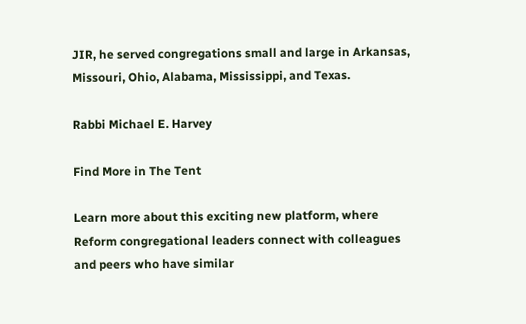JIR, he served congregations small and large in Arkansas, Missouri, Ohio, Alabama, Mississippi, and Texas.

Rabbi Michael E. Harvey

Find More in The Tent

Learn more about this exciting new platform, where Reform congregational leaders connect with colleagues and peers who have similar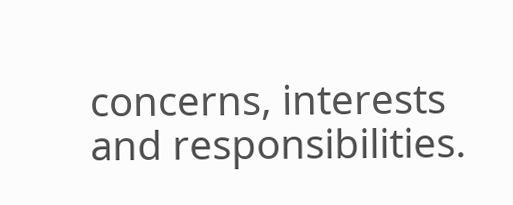concerns, interests and responsibilities.